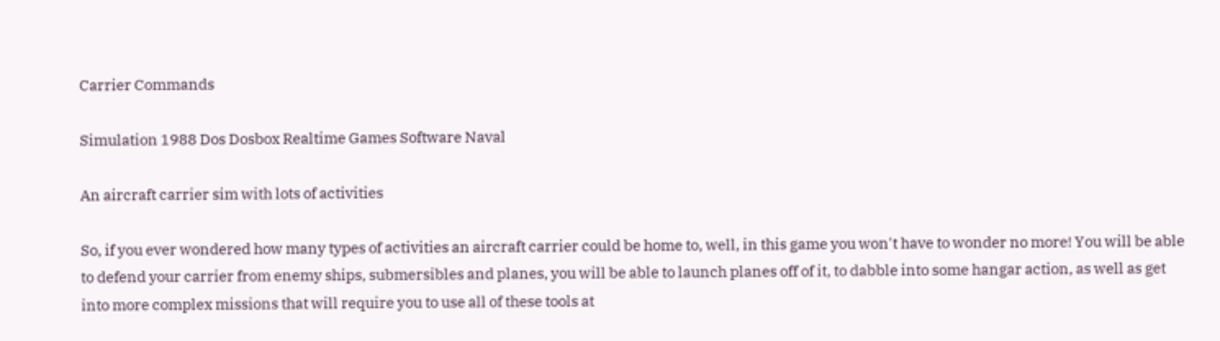Carrier Commands

Simulation 1988 Dos Dosbox Realtime Games Software Naval

An aircraft carrier sim with lots of activities

So, if you ever wondered how many types of activities an aircraft carrier could be home to, well, in this game you won't have to wonder no more! You will be able to defend your carrier from enemy ships, submersibles and planes, you will be able to launch planes off of it, to dabble into some hangar action, as well as get into more complex missions that will require you to use all of these tools at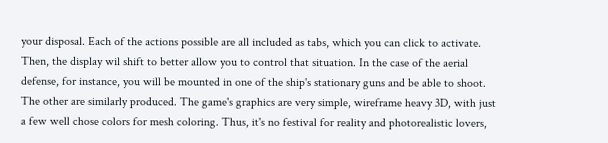your disposal. Each of the actions possible are all included as tabs, which you can click to activate. Then, the display wil shift to better allow you to control that situation. In the case of the aerial defense, for instance, you will be mounted in one of the ship's stationary guns and be able to shoot. The other are similarly produced. The game's graphics are very simple, wireframe heavy 3D, with just a few well chose colors for mesh coloring. Thus, it's no festival for reality and photorealistic lovers,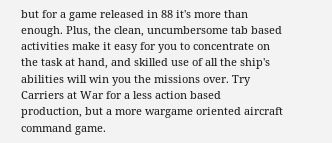but for a game released in 88 it's more than enough. Plus, the clean, uncumbersome tab based activities make it easy for you to concentrate on the task at hand, and skilled use of all the ship's abilities will win you the missions over. Try Carriers at War for a less action based production, but a more wargame oriented aircraft command game.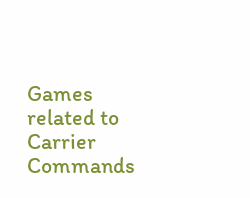Games related to Carrier Commands